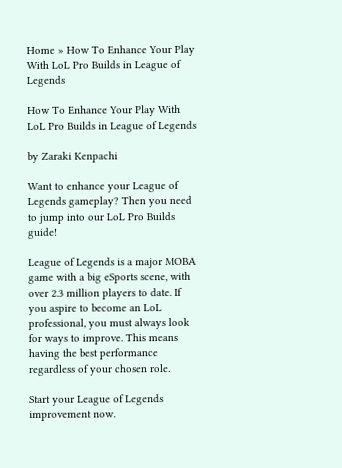Home » How To Enhance Your Play With LoL Pro Builds in League of Legends

How To Enhance Your Play With LoL Pro Builds in League of Legends

by Zaraki Kenpachi

Want to enhance your League of Legends gameplay? Then you need to jump into our LoL Pro Builds guide!

League of Legends is a major MOBA game with a big eSports scene, with over 2.3 million players to date. If you aspire to become an LoL professional, you must always look for ways to improve. This means having the best performance regardless of your chosen role.

Start your League of Legends improvement now.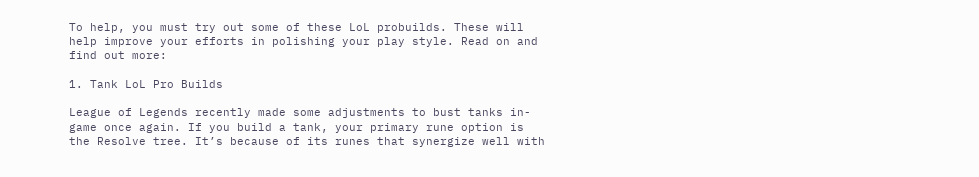To help, you must try out some of these LoL probuilds. These will help improve your efforts in polishing your play style. Read on and find out more:

1. Tank LoL Pro Builds

League of Legends recently made some adjustments to bust tanks in-game once again. If you build a tank, your primary rune option is the Resolve tree. It’s because of its runes that synergize well with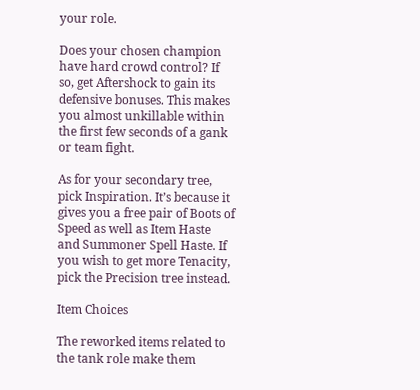your role.

Does your chosen champion have hard crowd control? If so, get Aftershock to gain its defensive bonuses. This makes you almost unkillable within the first few seconds of a gank or team fight.

As for your secondary tree, pick Inspiration. It’s because it gives you a free pair of Boots of Speed as well as Item Haste and Summoner Spell Haste. If you wish to get more Tenacity, pick the Precision tree instead.

Item Choices

The reworked items related to the tank role make them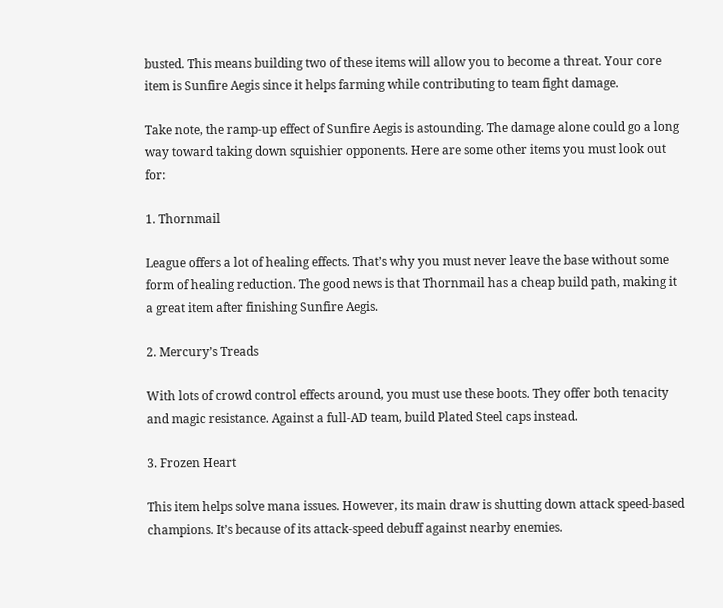busted. This means building two of these items will allow you to become a threat. Your core item is Sunfire Aegis since it helps farming while contributing to team fight damage.

Take note, the ramp-up effect of Sunfire Aegis is astounding. The damage alone could go a long way toward taking down squishier opponents. Here are some other items you must look out for:

1. Thornmail

League offers a lot of healing effects. That’s why you must never leave the base without some form of healing reduction. The good news is that Thornmail has a cheap build path, making it a great item after finishing Sunfire Aegis.

2. Mercury’s Treads

With lots of crowd control effects around, you must use these boots. They offer both tenacity and magic resistance. Against a full-AD team, build Plated Steel caps instead.

3. Frozen Heart

This item helps solve mana issues. However, its main draw is shutting down attack speed-based champions. It’s because of its attack-speed debuff against nearby enemies.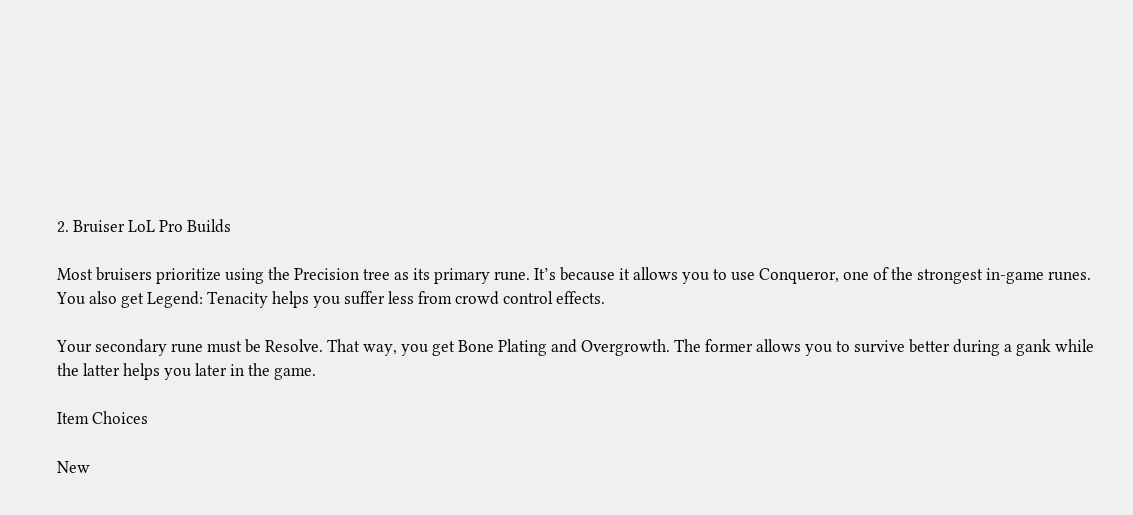2. Bruiser LoL Pro Builds

Most bruisers prioritize using the Precision tree as its primary rune. It’s because it allows you to use Conqueror, one of the strongest in-game runes. You also get Legend: Tenacity helps you suffer less from crowd control effects.

Your secondary rune must be Resolve. That way, you get Bone Plating and Overgrowth. The former allows you to survive better during a gank while the latter helps you later in the game.

Item Choices

New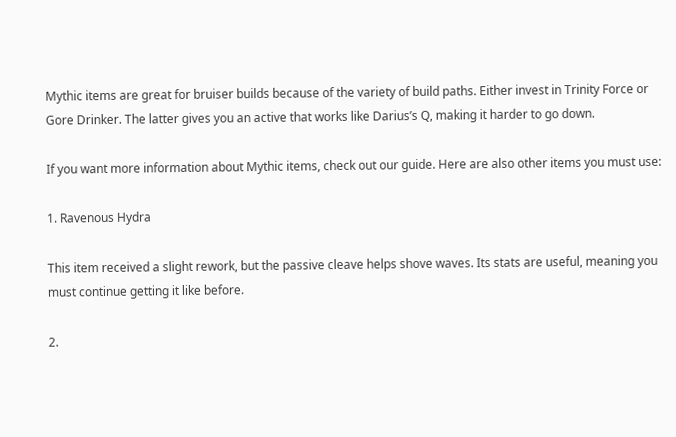Mythic items are great for bruiser builds because of the variety of build paths. Either invest in Trinity Force or Gore Drinker. The latter gives you an active that works like Darius’s Q, making it harder to go down.

If you want more information about Mythic items, check out our guide. Here are also other items you must use:

1. Ravenous Hydra

This item received a slight rework, but the passive cleave helps shove waves. Its stats are useful, meaning you must continue getting it like before.

2.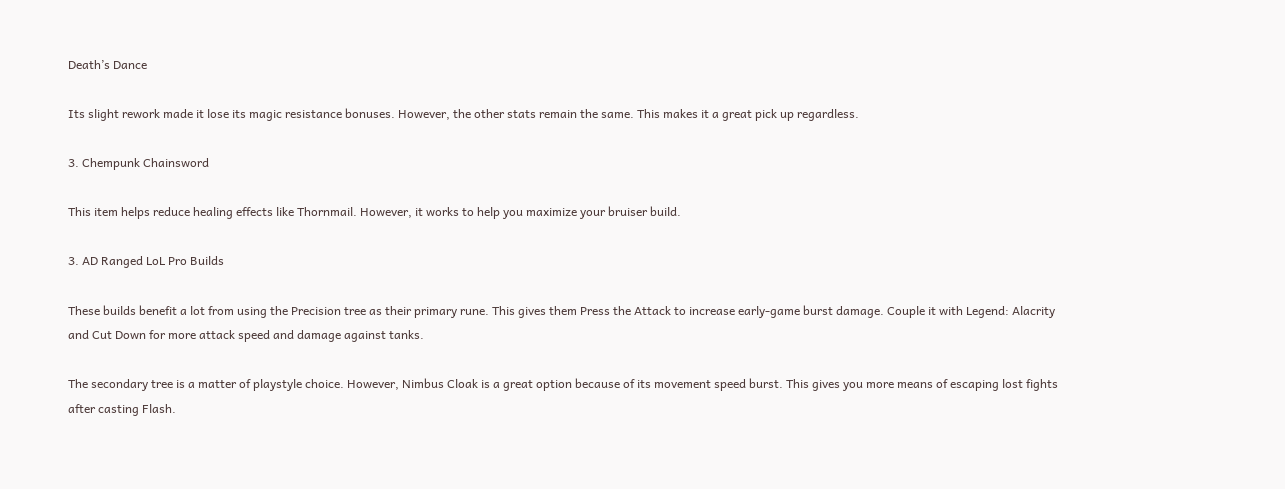Death’s Dance

Its slight rework made it lose its magic resistance bonuses. However, the other stats remain the same. This makes it a great pick up regardless.

3. Chempunk Chainsword

This item helps reduce healing effects like Thornmail. However, it works to help you maximize your bruiser build.

3. AD Ranged LoL Pro Builds

These builds benefit a lot from using the Precision tree as their primary rune. This gives them Press the Attack to increase early-game burst damage. Couple it with Legend: Alacrity and Cut Down for more attack speed and damage against tanks.

The secondary tree is a matter of playstyle choice. However, Nimbus Cloak is a great option because of its movement speed burst. This gives you more means of escaping lost fights after casting Flash.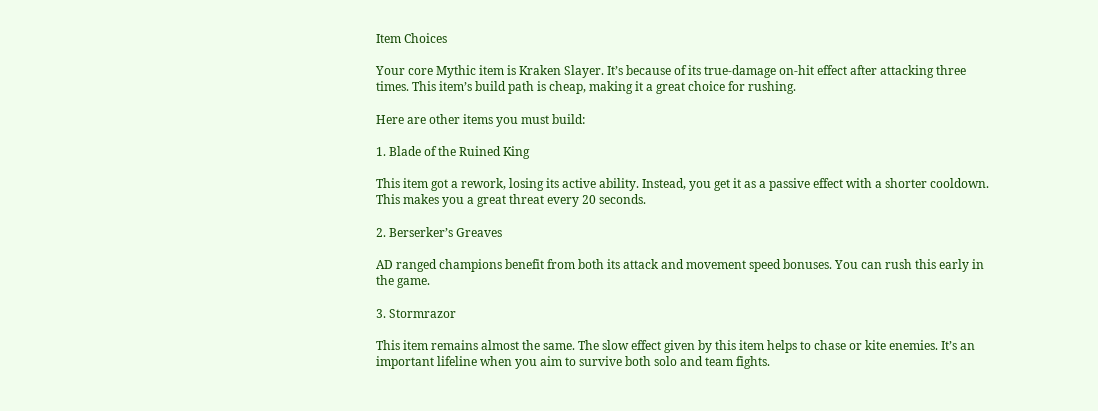Item Choices

Your core Mythic item is Kraken Slayer. It’s because of its true-damage on-hit effect after attacking three times. This item’s build path is cheap, making it a great choice for rushing.

Here are other items you must build:

1. Blade of the Ruined King

This item got a rework, losing its active ability. Instead, you get it as a passive effect with a shorter cooldown. This makes you a great threat every 20 seconds.

2. Berserker’s Greaves

AD ranged champions benefit from both its attack and movement speed bonuses. You can rush this early in the game.

3. Stormrazor

This item remains almost the same. The slow effect given by this item helps to chase or kite enemies. It’s an important lifeline when you aim to survive both solo and team fights.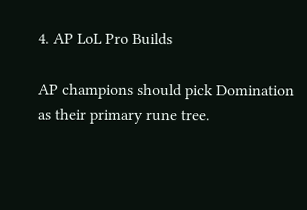4. AP LoL Pro Builds

AP champions should pick Domination as their primary rune tree.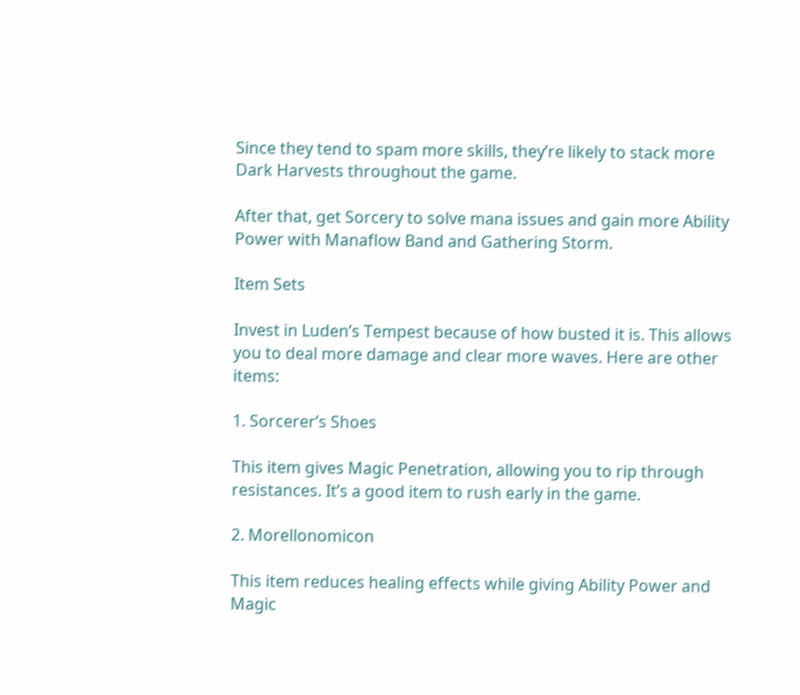Since they tend to spam more skills, they’re likely to stack more Dark Harvests throughout the game.

After that, get Sorcery to solve mana issues and gain more Ability Power with Manaflow Band and Gathering Storm.

Item Sets

Invest in Luden’s Tempest because of how busted it is. This allows you to deal more damage and clear more waves. Here are other items:

1. Sorcerer’s Shoes

This item gives Magic Penetration, allowing you to rip through resistances. It’s a good item to rush early in the game.

2. Morellonomicon

This item reduces healing effects while giving Ability Power and Magic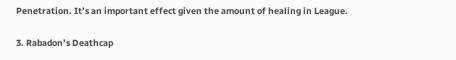Penetration. It’s an important effect given the amount of healing in League.

3. Rabadon’s Deathcap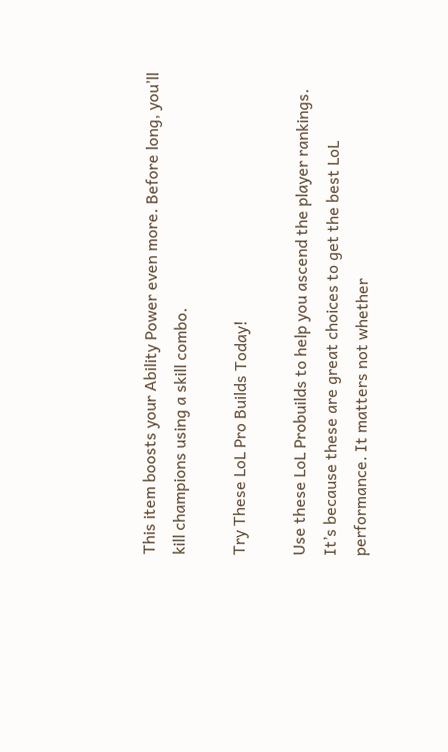This item boosts your Ability Power even more. Before long, you’ll kill champions using a skill combo.

Try These LoL Pro Builds Today!

Use these LoL Probuilds to help you ascend the player rankings. It’s because these are great choices to get the best LoL performance. It matters not whether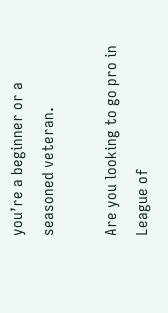you’re a beginner or a seasoned veteran.

Are you looking to go pro in League of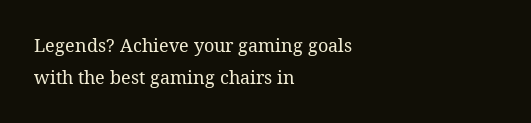Legends? Achieve your gaming goals with the best gaming chairs in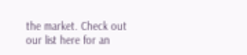the market. Check out our list here for an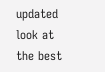updated look at the best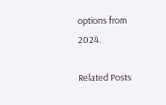options from 2024.

Related Posts